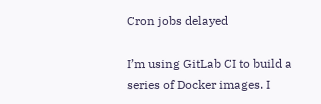Cron jobs delayed

I’m using GitLab CI to build a series of Docker images. I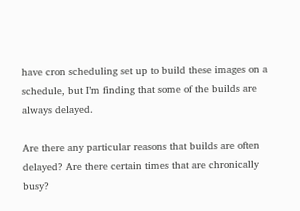have cron scheduling set up to build these images on a schedule, but I’m finding that some of the builds are always delayed.

Are there any particular reasons that builds are often delayed? Are there certain times that are chronically busy?